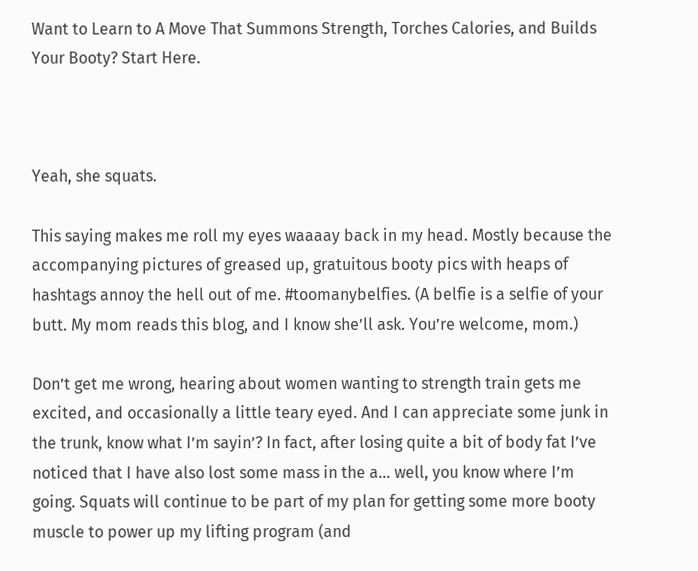Want to Learn to A Move That Summons Strength, Torches Calories, and Builds Your Booty? Start Here.



Yeah, she squats.

This saying makes me roll my eyes waaaay back in my head. Mostly because the accompanying pictures of greased up, gratuitous booty pics with heaps of hashtags annoy the hell out of me. #toomanybelfies. (A belfie is a selfie of your butt. My mom reads this blog, and I know she’ll ask. You’re welcome, mom.)

Don’t get me wrong, hearing about women wanting to strength train gets me excited, and occasionally a little teary eyed. And I can appreciate some junk in the trunk, know what I’m sayin’? In fact, after losing quite a bit of body fat I’ve noticed that I have also lost some mass in the a… well, you know where I’m going. Squats will continue to be part of my plan for getting some more booty muscle to power up my lifting program (and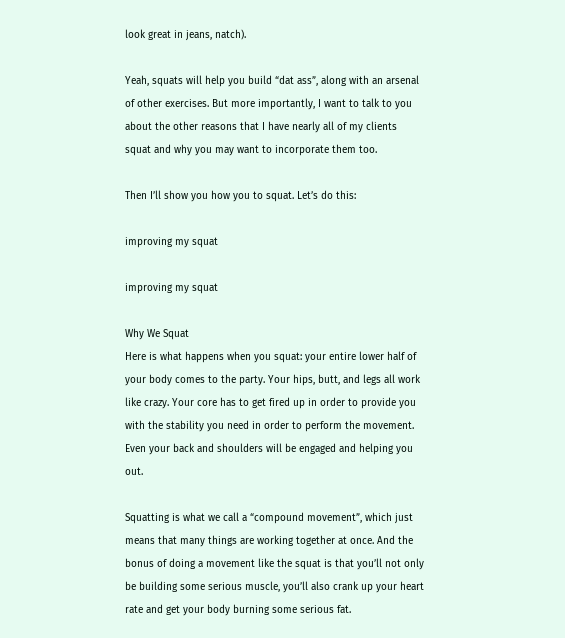look great in jeans, natch).

Yeah, squats will help you build “dat ass”, along with an arsenal of other exercises. But more importantly, I want to talk to you about the other reasons that I have nearly all of my clients squat and why you may want to incorporate them too.

Then I’ll show you how you to squat. Let’s do this:

improving my squat

improving my squat

Why We Squat
Here is what happens when you squat: your entire lower half of your body comes to the party. Your hips, butt, and legs all work like crazy. Your core has to get fired up in order to provide you with the stability you need in order to perform the movement. Even your back and shoulders will be engaged and helping you out.

Squatting is what we call a “compound movement”, which just means that many things are working together at once. And the bonus of doing a movement like the squat is that you’ll not only be building some serious muscle, you’ll also crank up your heart rate and get your body burning some serious fat.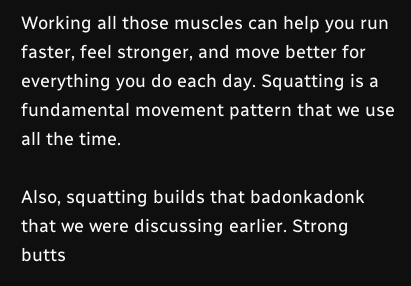Working all those muscles can help you run faster, feel stronger, and move better for everything you do each day. Squatting is a fundamental movement pattern that we use all the time.

Also, squatting builds that badonkadonk that we were discussing earlier. Strong butts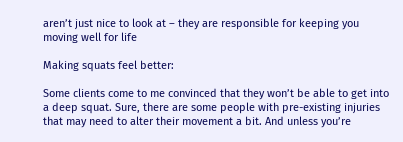aren’t just nice to look at – they are responsible for keeping you moving well for life

Making squats feel better:

Some clients come to me convinced that they won’t be able to get into a deep squat. Sure, there are some people with pre-existing injuries that may need to alter their movement a bit. And unless you’re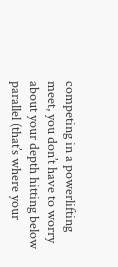competing in a powerlifting meet, you don’t have to worry about your depth hitting below parallel (that’s where your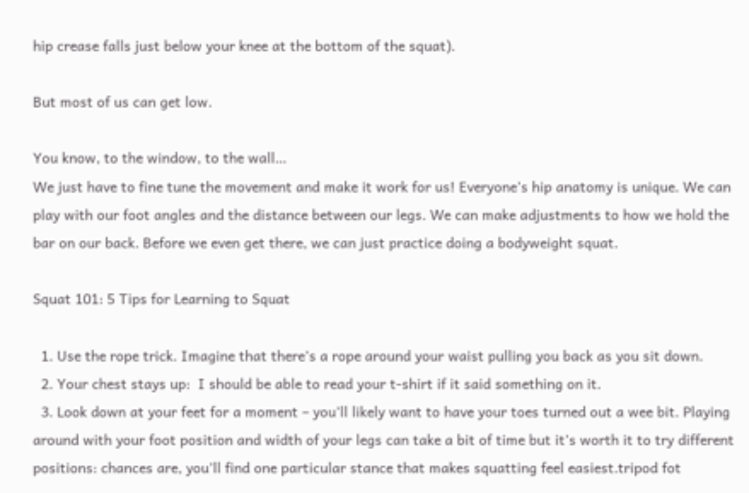hip crease falls just below your knee at the bottom of the squat).

But most of us can get low.

You know, to the window, to the wall…
We just have to fine tune the movement and make it work for us! Everyone’s hip anatomy is unique. We can play with our foot angles and the distance between our legs. We can make adjustments to how we hold the bar on our back. Before we even get there, we can just practice doing a bodyweight squat.

Squat 101: 5 Tips for Learning to Squat

  1. Use the rope trick. Imagine that there’s a rope around your waist pulling you back as you sit down.
  2. Your chest stays up:  I should be able to read your t-shirt if it said something on it.
  3. Look down at your feet for a moment – you’ll likely want to have your toes turned out a wee bit. Playing around with your foot position and width of your legs can take a bit of time but it’s worth it to try different positions: chances are, you’ll find one particular stance that makes squatting feel easiest.tripod fot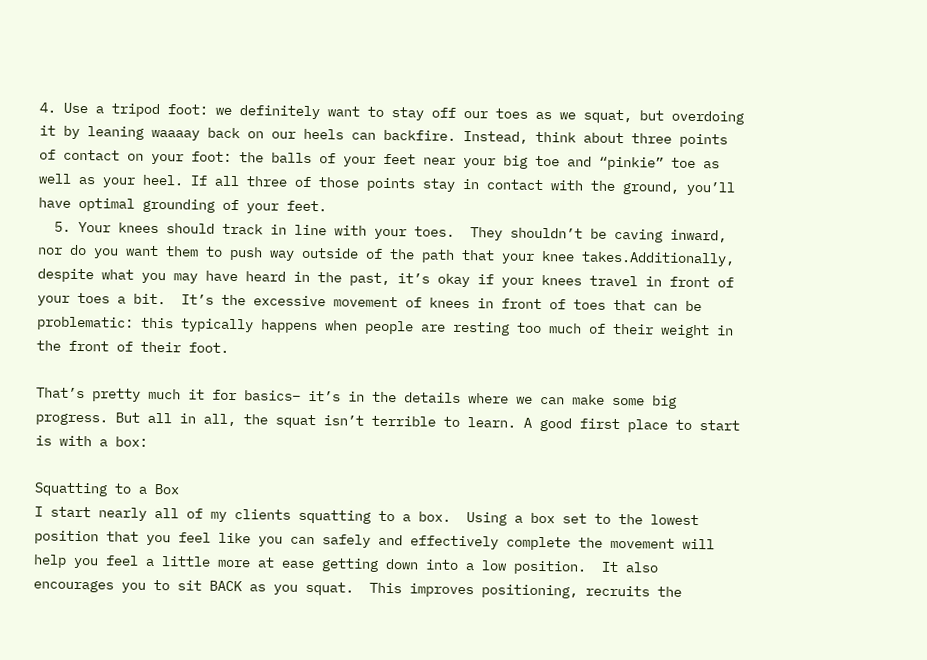4. Use a tripod foot: we definitely want to stay off our toes as we squat, but overdoing it by leaning waaaay back on our heels can backfire. Instead, think about three points of contact on your foot: the balls of your feet near your big toe and “pinkie” toe as well as your heel. If all three of those points stay in contact with the ground, you’ll have optimal grounding of your feet.
  5. Your knees should track in line with your toes.  They shouldn’t be caving inward, nor do you want them to push way outside of the path that your knee takes.Additionally, despite what you may have heard in the past, it’s okay if your knees travel in front of your toes a bit.  It’s the excessive movement of knees in front of toes that can be problematic: this typically happens when people are resting too much of their weight in the front of their foot.

That’s pretty much it for basics– it’s in the details where we can make some big progress. But all in all, the squat isn’t terrible to learn. A good first place to start is with a box:

Squatting to a Box
I start nearly all of my clients squatting to a box.  Using a box set to the lowest position that you feel like you can safely and effectively complete the movement will help you feel a little more at ease getting down into a low position.  It also encourages you to sit BACK as you squat.  This improves positioning, recruits the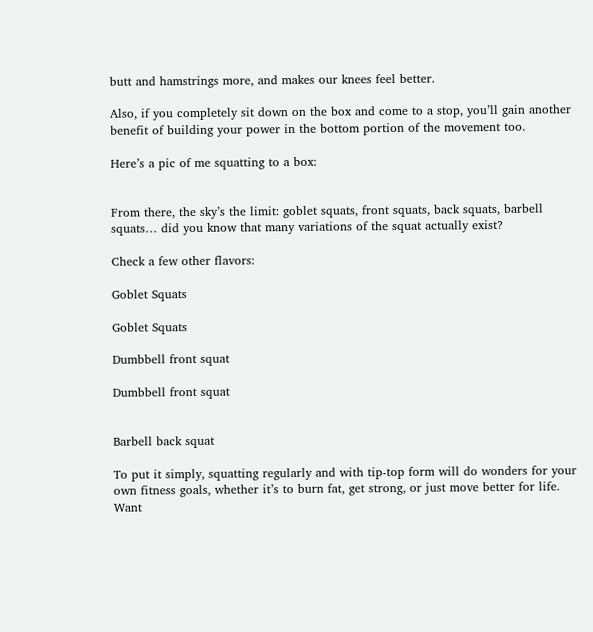butt and hamstrings more, and makes our knees feel better.

Also, if you completely sit down on the box and come to a stop, you’ll gain another benefit of building your power in the bottom portion of the movement too.

Here’s a pic of me squatting to a box:


From there, the sky’s the limit: goblet squats, front squats, back squats, barbell squats… did you know that many variations of the squat actually exist?

Check a few other flavors:

Goblet Squats

Goblet Squats

Dumbbell front squat

Dumbbell front squat


Barbell back squat

To put it simply, squatting regularly and with tip-top form will do wonders for your own fitness goals, whether it’s to burn fat, get strong, or just move better for life. Want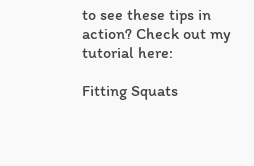to see these tips in action? Check out my tutorial here:

Fitting Squats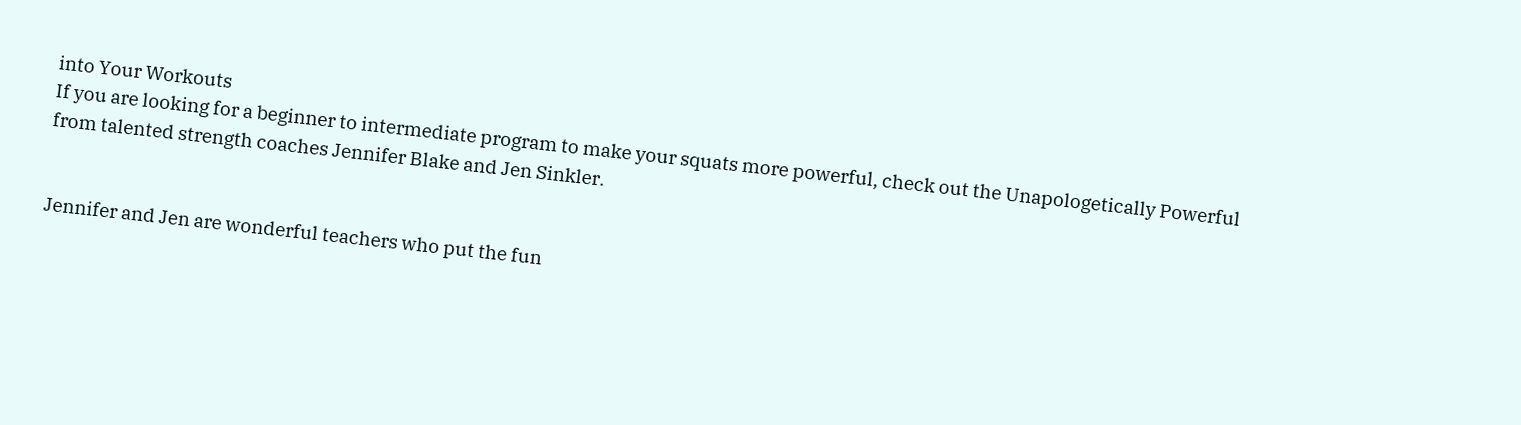into Your Workouts
If you are looking for a beginner to intermediate program to make your squats more powerful, check out the Unapologetically Powerful from talented strength coaches Jennifer Blake and Jen Sinkler.


Jennifer and Jen are wonderful teachers who put the fun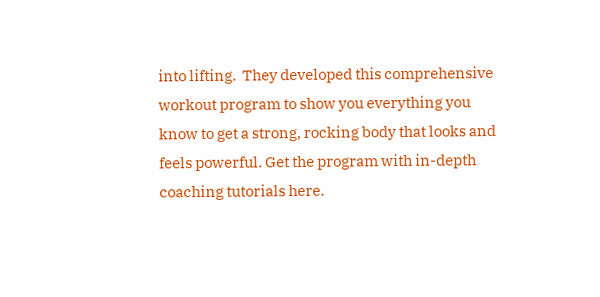into lifting.  They developed this comprehensive workout program to show you everything you know to get a strong, rocking body that looks and feels powerful. Get the program with in-depth coaching tutorials here.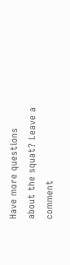Have more questions about the squat? Leave a comment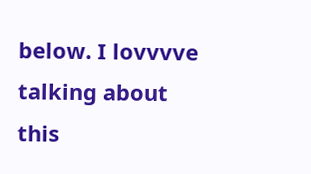below. I lovvvve talking about this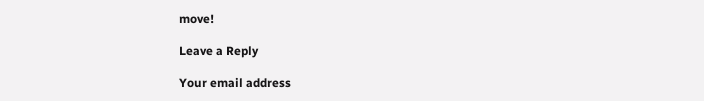move!

Leave a Reply

Your email address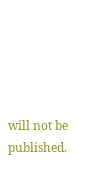will not be published.